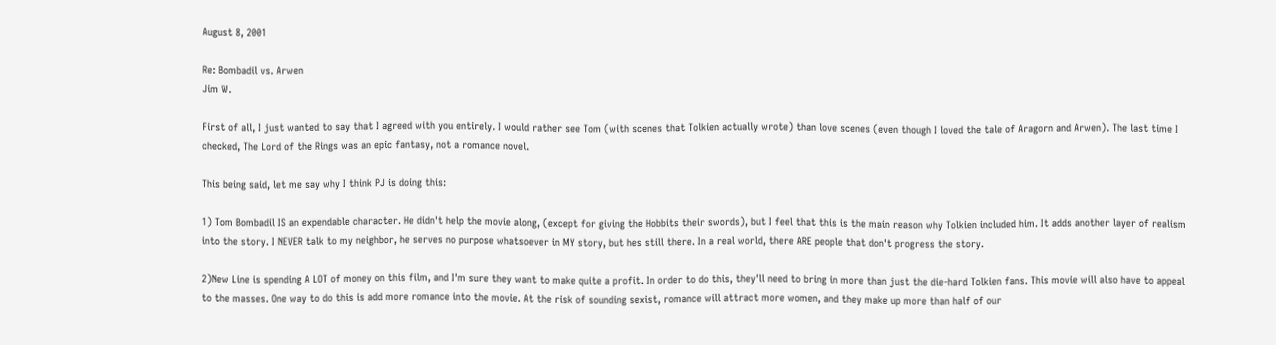August 8, 2001

Re: Bombadil vs. Arwen
Jim W.

First of all, I just wanted to say that I agreed with you entirely. I would rather see Tom (with scenes that Tolkien actually wrote) than love scenes (even though I loved the tale of Aragorn and Arwen). The last time I checked, The Lord of the Rings was an epic fantasy, not a romance novel.

This being said, let me say why I think PJ is doing this:

1) Tom Bombadil IS an expendable character. He didn't help the movie along, (except for giving the Hobbits their swords), but I feel that this is the main reason why Tolkien included him. It adds another layer of realism into the story. I NEVER talk to my neighbor, he serves no purpose whatsoever in MY story, but hes still there. In a real world, there ARE people that don't progress the story.

2)New Line is spending A LOT of money on this film, and I'm sure they want to make quite a profit. In order to do this, they'll need to bring in more than just the die-hard Tolkien fans. This movie will also have to appeal to the masses. One way to do this is add more romance into the movie. At the risk of sounding sexist, romance will attract more women, and they make up more than half of our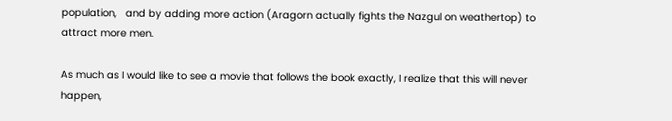population,   and by adding more action (Aragorn actually fights the Nazgul on weathertop) to attract more men.

As much as I would like to see a movie that follows the book exactly, I realize that this will never happen,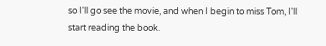so I'll go see the movie, and when I begin to miss Tom, I'll start reading the book.